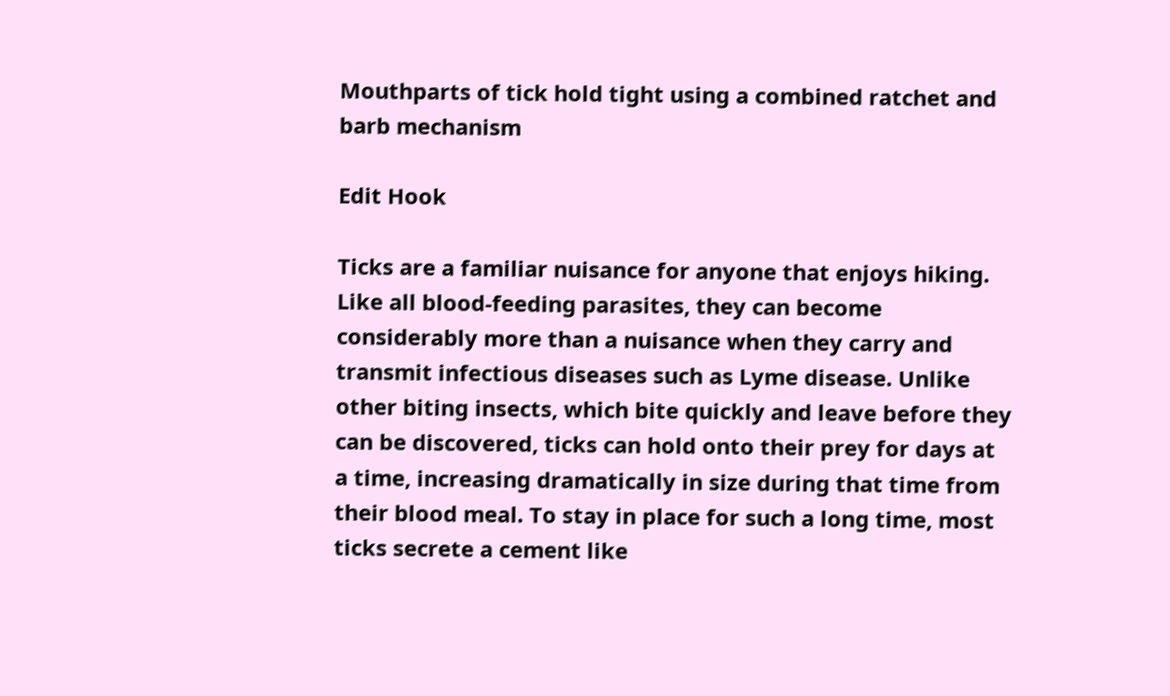Mouthparts of tick hold tight using a combined ratchet and barb mechanism

Edit Hook

Ticks are a familiar nuisance for anyone that enjoys hiking. Like all blood-feeding parasites, they can become considerably more than a nuisance when they carry and transmit infectious diseases such as Lyme disease. Unlike other biting insects, which bite quickly and leave before they can be discovered, ticks can hold onto their prey for days at a time, increasing dramatically in size during that time from their blood meal. To stay in place for such a long time, most ticks secrete a cement like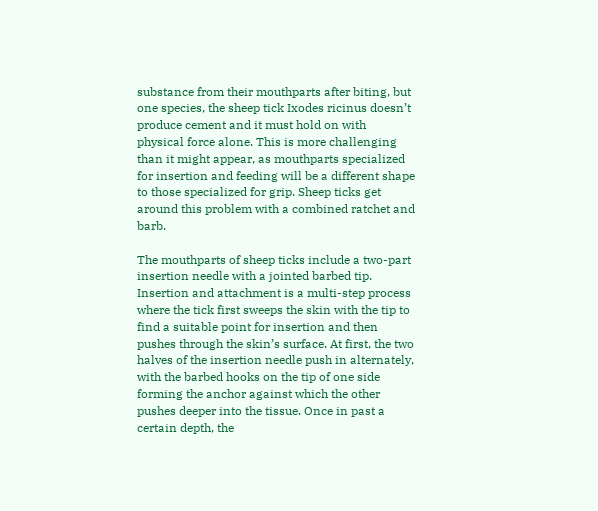substance from their mouthparts after biting, but one species, the sheep tick Ixodes ricinus doesn’t produce cement and it must hold on with physical force alone. This is more challenging than it might appear, as mouthparts specialized for insertion and feeding will be a different shape to those specialized for grip. Sheep ticks get around this problem with a combined ratchet and barb.

The mouthparts of sheep ticks include a two-part insertion needle with a jointed barbed tip. Insertion and attachment is a multi-step process where the tick first sweeps the skin with the tip to find a suitable point for insertion and then pushes through the skin’s surface. At first, the two halves of the insertion needle push in alternately, with the barbed hooks on the tip of one side forming the anchor against which the other pushes deeper into the tissue. Once in past a certain depth, the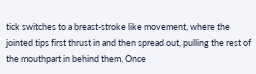tick switches to a breast-stroke like movement, where the jointed tips first thrust in and then spread out, pulling the rest of the mouthpart in behind them. Once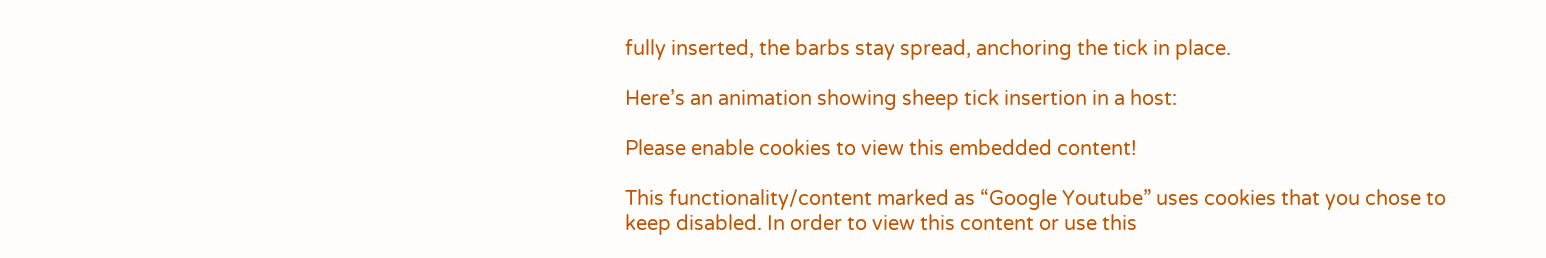fully inserted, the barbs stay spread, anchoring the tick in place.

Here’s an animation showing sheep tick insertion in a host:

Please enable cookies to view this embedded content!

This functionality/content marked as “Google Youtube” uses cookies that you chose to keep disabled. In order to view this content or use this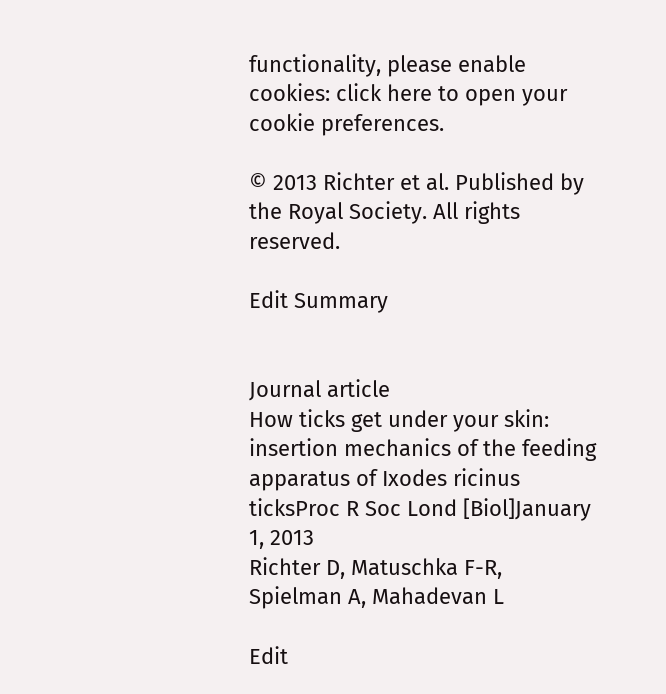functionality, please enable cookies: click here to open your cookie preferences.

© 2013 Richter et al. Published by the Royal Society. All rights reserved.

Edit Summary


Journal article
How ticks get under your skin: insertion mechanics of the feeding apparatus of Ixodes ricinus ticksProc R Soc Lond [Biol]January 1, 2013
Richter D, Matuschka F-R, Spielman A, Mahadevan L

Edit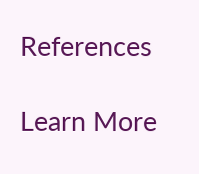References

Learn More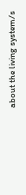about the living system/s